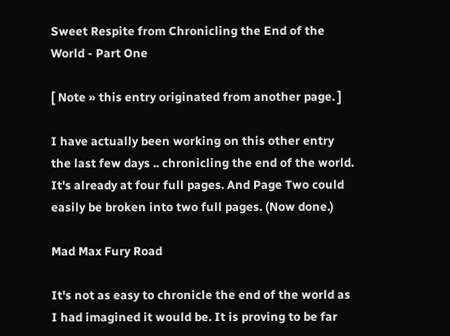Sweet Respite from Chronicling the End of the World - Part One

[ Note » this entry originated from another page. ]

I have actually been working on this other entry the last few days .. chronicling the end of the world. It's already at four full pages. And Page Two could easily be broken into two full pages. (Now done.)

Mad Max Fury Road

It's not as easy to chronicle the end of the world as I had imagined it would be. It is proving to be far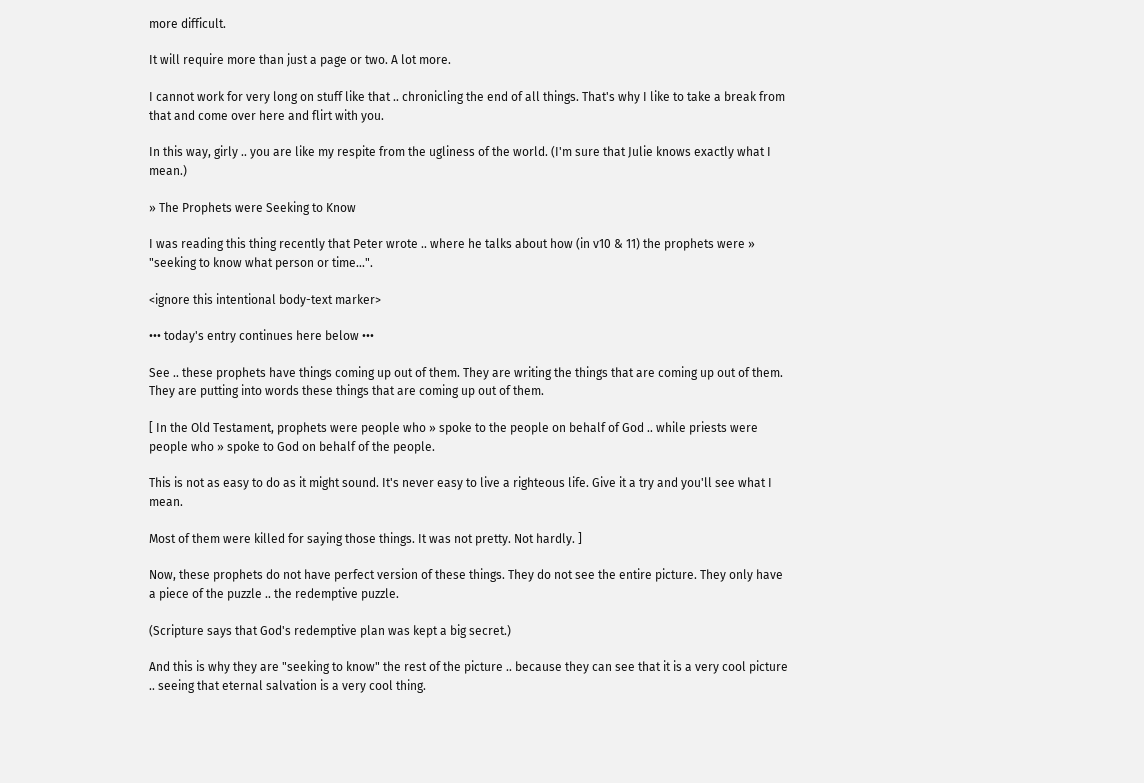more difficult.

It will require more than just a page or two. A lot more.

I cannot work for very long on stuff like that .. chronicling the end of all things. That's why I like to take a break from that and come over here and flirt with you.

In this way, girly .. you are like my respite from the ugliness of the world. (I'm sure that Julie knows exactly what I mean.)

» The Prophets were Seeking to Know

I was reading this thing recently that Peter wrote .. where he talks about how (in v10 & 11) the prophets were » "seeking to know what person or time...".

<ignore this intentional body-text marker>

••• today's entry continues here below •••

See .. these prophets have things coming up out of them. They are writing the things that are coming up out of them. They are putting into words these things that are coming up out of them.

[ In the Old Testament, prophets were people who » spoke to the people on behalf of God .. while priests were people who » spoke to God on behalf of the people.

This is not as easy to do as it might sound. It's never easy to live a righteous life. Give it a try and you'll see what I mean.

Most of them were killed for saying those things. It was not pretty. Not hardly. ]

Now, these prophets do not have perfect version of these things. They do not see the entire picture. They only have a piece of the puzzle .. the redemptive puzzle.

(Scripture says that God's redemptive plan was kept a big secret.)

And this is why they are "seeking to know" the rest of the picture .. because they can see that it is a very cool picture .. seeing that eternal salvation is a very cool thing.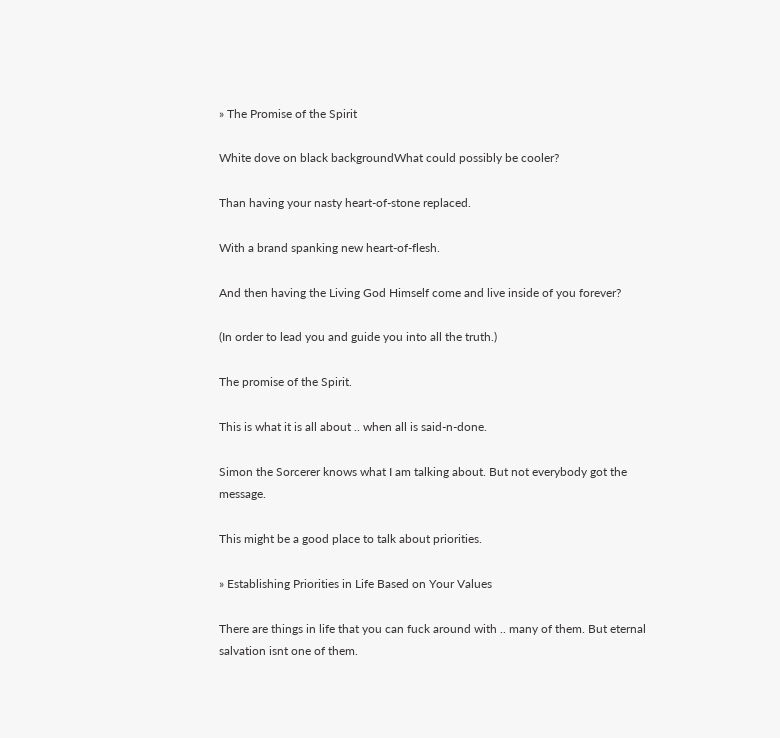» The Promise of the Spirit

White dove on black backgroundWhat could possibly be cooler?

Than having your nasty heart-of-stone replaced.

With a brand spanking new heart-of-flesh.

And then having the Living God Himself come and live inside of you forever?

(In order to lead you and guide you into all the truth.)

The promise of the Spirit.

This is what it is all about .. when all is said-n-done.

Simon the Sorcerer knows what I am talking about. But not everybody got the message.

This might be a good place to talk about priorities.

» Establishing Priorities in Life Based on Your Values

There are things in life that you can fuck around with .. many of them. But eternal salvation isnt one of them.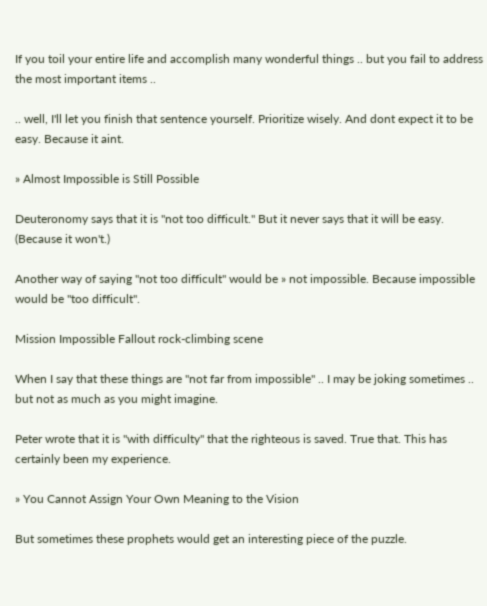If you toil your entire life and accomplish many wonderful things .. but you fail to address the most important items ..

.. well, I'll let you finish that sentence yourself. Prioritize wisely. And dont expect it to be easy. Because it aint.

» Almost Impossible is Still Possible

Deuteronomy says that it is "not too difficult." But it never says that it will be easy. (Because it won't.)

Another way of saying "not too difficult" would be » not impossible. Because impossible would be "too difficult".

Mission Impossible Fallout rock-climbing scene

When I say that these things are "not far from impossible" .. I may be joking sometimes .. but not as much as you might imagine.

Peter wrote that it is "with difficulty" that the righteous is saved. True that. This has certainly been my experience.

» You Cannot Assign Your Own Meaning to the Vision

But sometimes these prophets would get an interesting piece of the puzzle.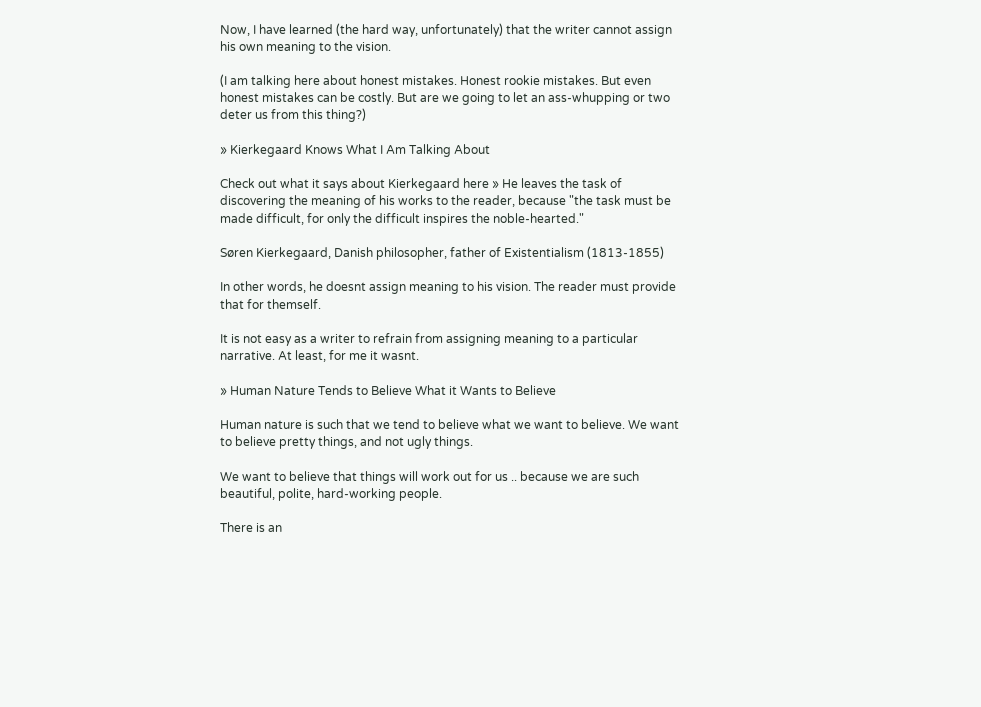Now, I have learned (the hard way, unfortunately) that the writer cannot assign his own meaning to the vision.

(I am talking here about honest mistakes. Honest rookie mistakes. But even honest mistakes can be costly. But are we going to let an ass-whupping or two deter us from this thing?)

» Kierkegaard Knows What I Am Talking About

Check out what it says about Kierkegaard here » He leaves the task of discovering the meaning of his works to the reader, because "the task must be made difficult, for only the difficult inspires the noble-hearted."

Søren Kierkegaard, Danish philosopher, father of Existentialism (1813-1855)

In other words, he doesnt assign meaning to his vision. The reader must provide that for themself.

It is not easy as a writer to refrain from assigning meaning to a particular narrative. At least, for me it wasnt.

» Human Nature Tends to Believe What it Wants to Believe

Human nature is such that we tend to believe what we want to believe. We want to believe pretty things, and not ugly things.

We want to believe that things will work out for us .. because we are such beautiful, polite, hard-working people.

There is an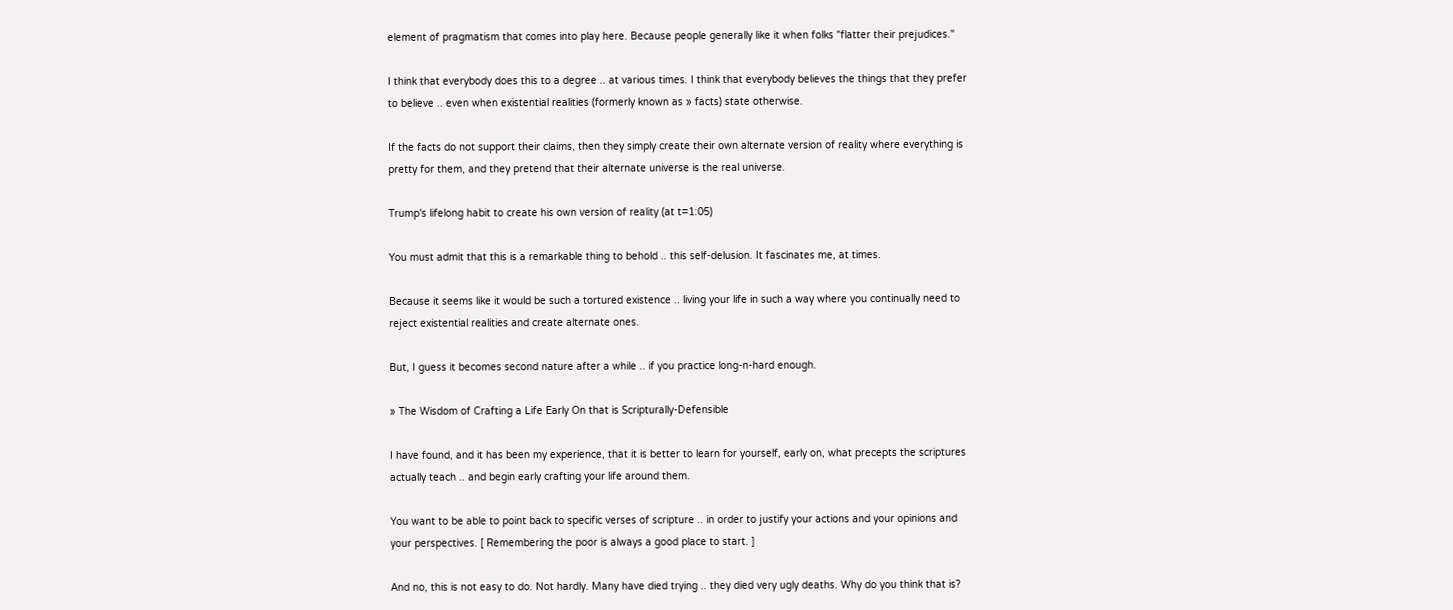element of pragmatism that comes into play here. Because people generally like it when folks "flatter their prejudices."

I think that everybody does this to a degree .. at various times. I think that everybody believes the things that they prefer to believe .. even when existential realities (formerly known as » facts) state otherwise.

If the facts do not support their claims, then they simply create their own alternate version of reality where everything is pretty for them, and they pretend that their alternate universe is the real universe.

Trump's lifelong habit to create his own version of reality (at t=1:05)

You must admit that this is a remarkable thing to behold .. this self-delusion. It fascinates me, at times.

Because it seems like it would be such a tortured existence .. living your life in such a way where you continually need to reject existential realities and create alternate ones.

But, I guess it becomes second nature after a while .. if you practice long-n-hard enough.

» The Wisdom of Crafting a Life Early On that is Scripturally-Defensible

I have found, and it has been my experience, that it is better to learn for yourself, early on, what precepts the scriptures actually teach .. and begin early crafting your life around them.

You want to be able to point back to specific verses of scripture .. in order to justify your actions and your opinions and your perspectives. [ Remembering the poor is always a good place to start. ]

And no, this is not easy to do. Not hardly. Many have died trying .. they died very ugly deaths. Why do you think that is?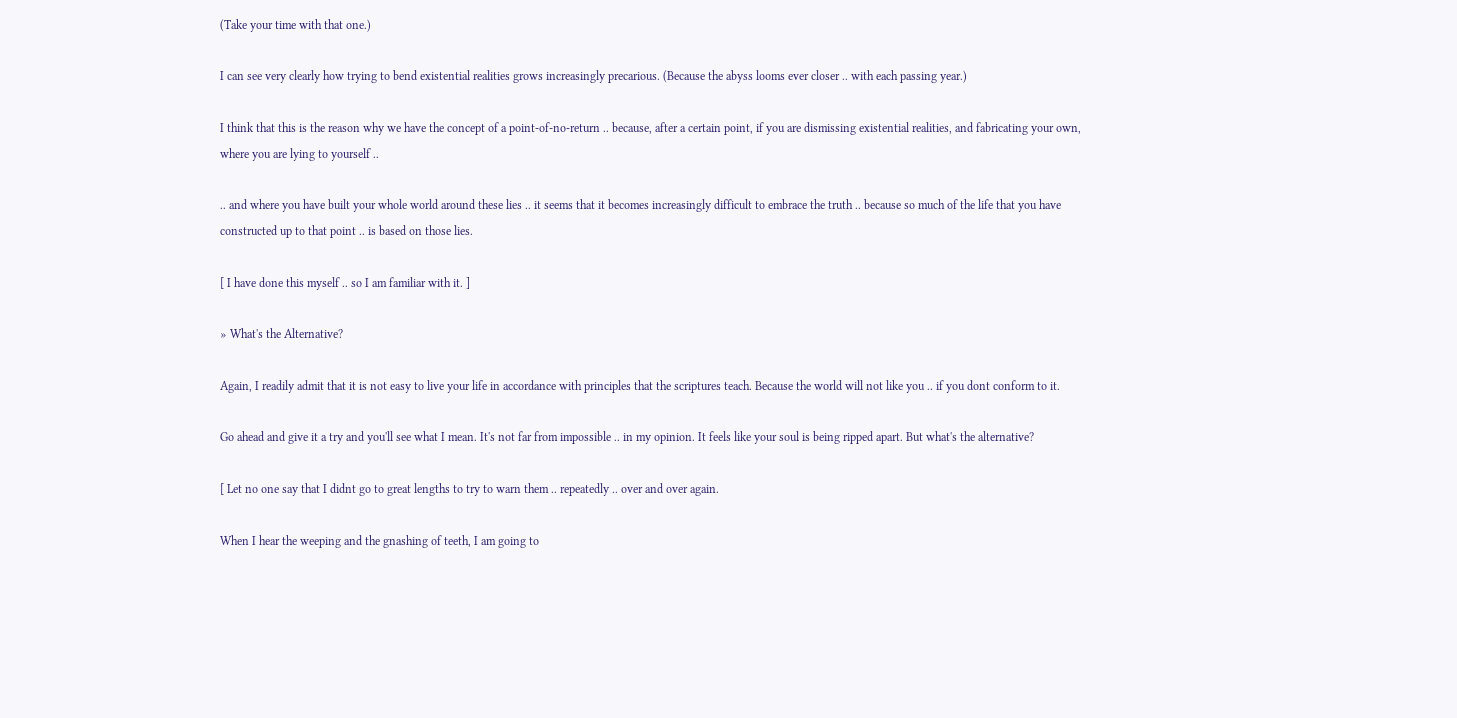(Take your time with that one.)

I can see very clearly how trying to bend existential realities grows increasingly precarious. (Because the abyss looms ever closer .. with each passing year.)

I think that this is the reason why we have the concept of a point-of-no-return .. because, after a certain point, if you are dismissing existential realities, and fabricating your own, where you are lying to yourself ..

.. and where you have built your whole world around these lies .. it seems that it becomes increasingly difficult to embrace the truth .. because so much of the life that you have constructed up to that point .. is based on those lies.

[ I have done this myself .. so I am familiar with it. ]

» What's the Alternative?

Again, I readily admit that it is not easy to live your life in accordance with principles that the scriptures teach. Because the world will not like you .. if you dont conform to it.

Go ahead and give it a try and you'll see what I mean. It's not far from impossible .. in my opinion. It feels like your soul is being ripped apart. But what's the alternative?

[ Let no one say that I didnt go to great lengths to try to warn them .. repeatedly .. over and over again.

When I hear the weeping and the gnashing of teeth, I am going to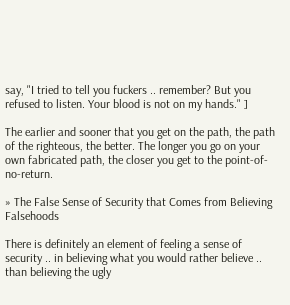say, "I tried to tell you fuckers .. remember? But you refused to listen. Your blood is not on my hands." ]

The earlier and sooner that you get on the path, the path of the righteous, the better. The longer you go on your own fabricated path, the closer you get to the point-of-no-return.

» The False Sense of Security that Comes from Believing Falsehoods

There is definitely an element of feeling a sense of security .. in believing what you would rather believe .. than believing the ugly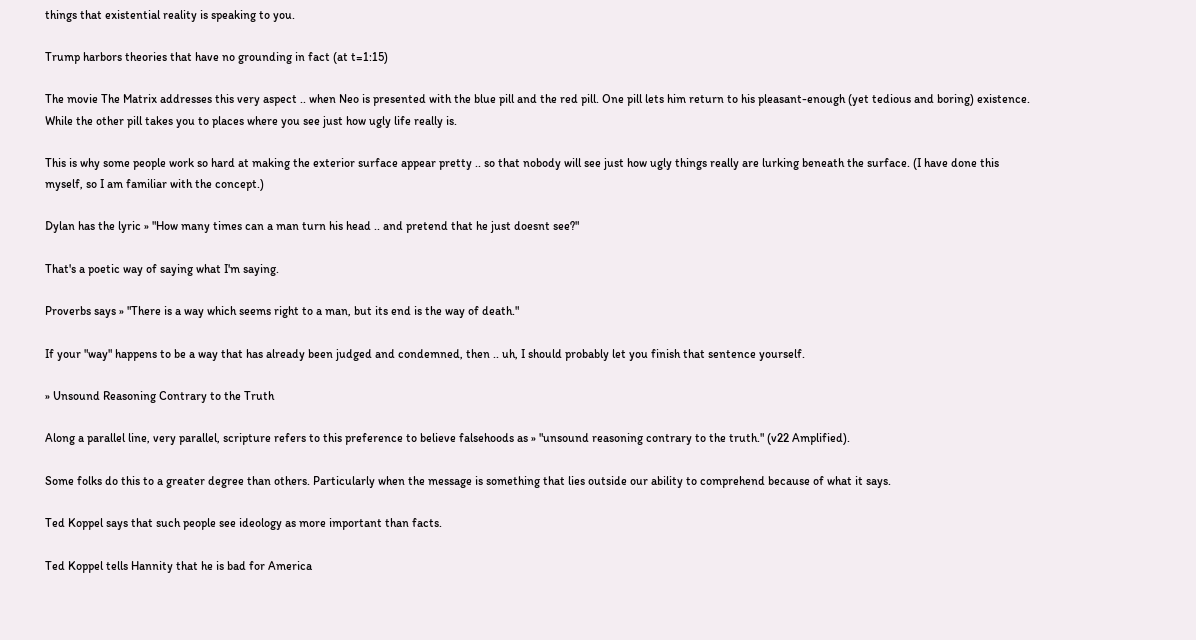things that existential reality is speaking to you.

Trump harbors theories that have no grounding in fact (at t=1:15)

The movie The Matrix addresses this very aspect .. when Neo is presented with the blue pill and the red pill. One pill lets him return to his pleasant-enough (yet tedious and boring) existence. While the other pill takes you to places where you see just how ugly life really is.

This is why some people work so hard at making the exterior surface appear pretty .. so that nobody will see just how ugly things really are lurking beneath the surface. (I have done this myself, so I am familiar with the concept.)

Dylan has the lyric » "How many times can a man turn his head .. and pretend that he just doesnt see?"

That's a poetic way of saying what I'm saying.

Proverbs says » "There is a way which seems right to a man, but its end is the way of death."

If your "way" happens to be a way that has already been judged and condemned, then .. uh, I should probably let you finish that sentence yourself.

» Unsound Reasoning Contrary to the Truth

Along a parallel line, very parallel, scripture refers to this preference to believe falsehoods as » "unsound reasoning contrary to the truth." (v22 Amplified).

Some folks do this to a greater degree than others. Particularly when the message is something that lies outside our ability to comprehend because of what it says.

Ted Koppel says that such people see ideology as more important than facts.

Ted Koppel tells Hannity that he is bad for America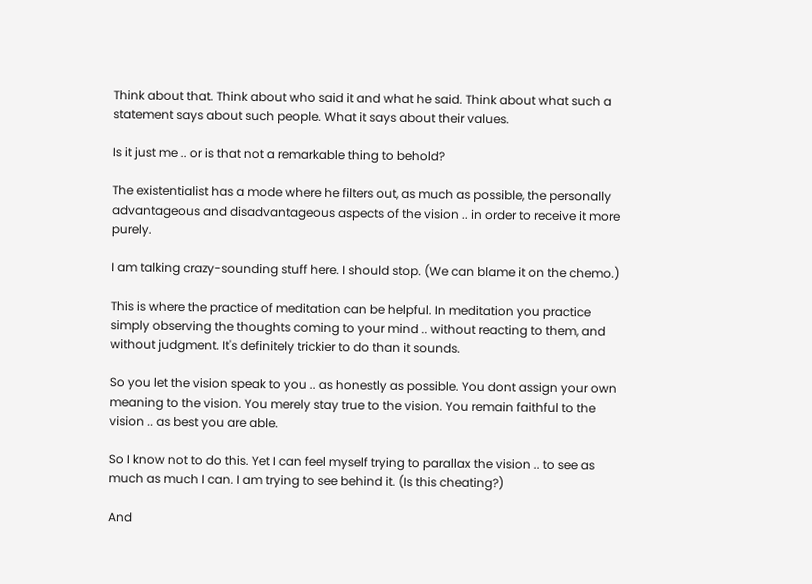Think about that. Think about who said it and what he said. Think about what such a statement says about such people. What it says about their values.

Is it just me .. or is that not a remarkable thing to behold?

The existentialist has a mode where he filters out, as much as possible, the personally advantageous and disadvantageous aspects of the vision .. in order to receive it more purely.

I am talking crazy-sounding stuff here. I should stop. (We can blame it on the chemo.)

This is where the practice of meditation can be helpful. In meditation you practice simply observing the thoughts coming to your mind .. without reacting to them, and without judgment. It's definitely trickier to do than it sounds.

So you let the vision speak to you .. as honestly as possible. You dont assign your own meaning to the vision. You merely stay true to the vision. You remain faithful to the vision .. as best you are able.

So I know not to do this. Yet I can feel myself trying to parallax the vision .. to see as much as much I can. I am trying to see behind it. (Is this cheating?)

And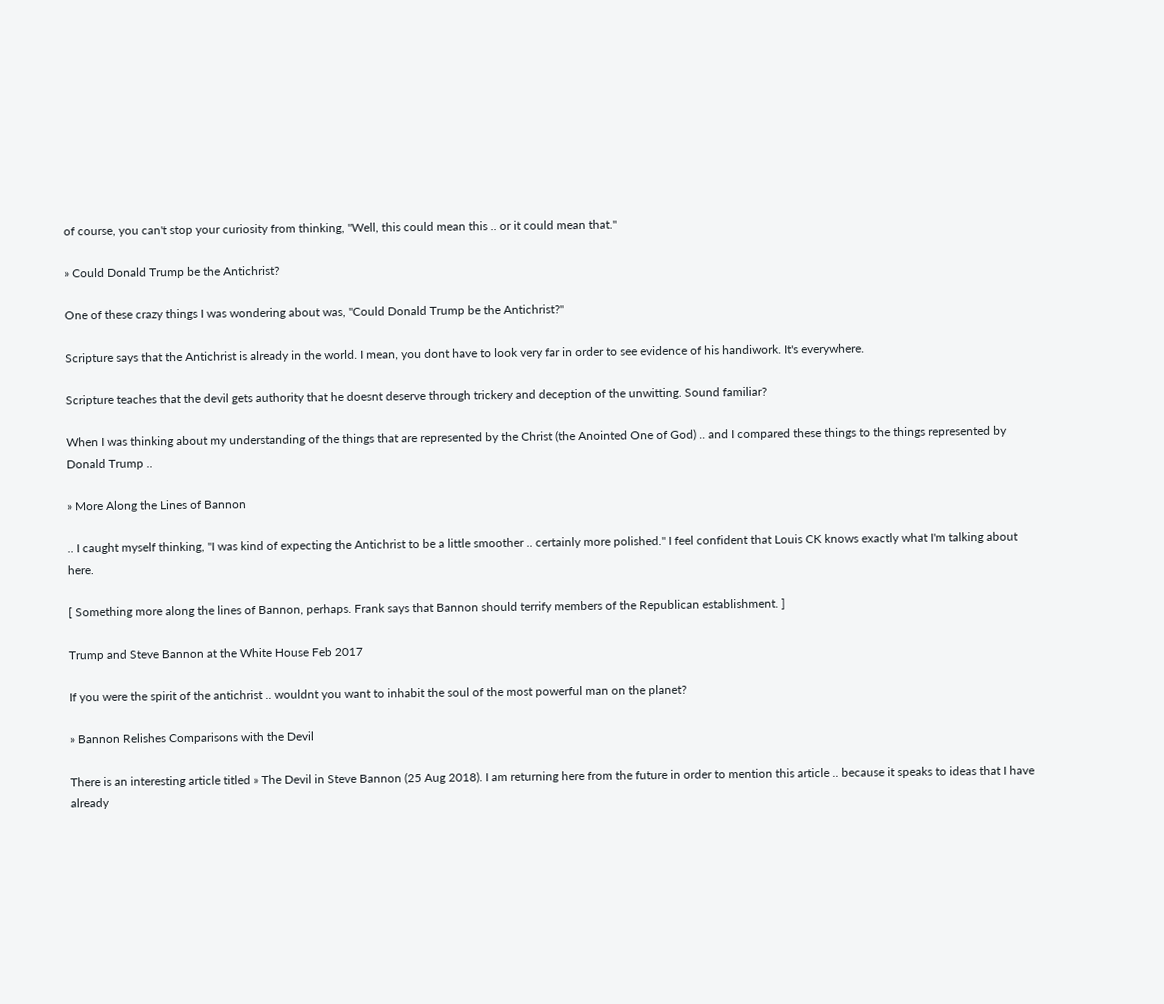of course, you can't stop your curiosity from thinking, "Well, this could mean this .. or it could mean that."

» Could Donald Trump be the Antichrist?

One of these crazy things I was wondering about was, "Could Donald Trump be the Antichrist?"

Scripture says that the Antichrist is already in the world. I mean, you dont have to look very far in order to see evidence of his handiwork. It's everywhere.

Scripture teaches that the devil gets authority that he doesnt deserve through trickery and deception of the unwitting. Sound familiar?

When I was thinking about my understanding of the things that are represented by the Christ (the Anointed One of God) .. and I compared these things to the things represented by Donald Trump ..

» More Along the Lines of Bannon

.. I caught myself thinking, "I was kind of expecting the Antichrist to be a little smoother .. certainly more polished." I feel confident that Louis CK knows exactly what I'm talking about here.

[ Something more along the lines of Bannon, perhaps. Frank says that Bannon should terrify members of the Republican establishment. ]

Trump and Steve Bannon at the White House Feb 2017

If you were the spirit of the antichrist .. wouldnt you want to inhabit the soul of the most powerful man on the planet?

» Bannon Relishes Comparisons with the Devil

There is an interesting article titled » The Devil in Steve Bannon (25 Aug 2018). I am returning here from the future in order to mention this article .. because it speaks to ideas that I have already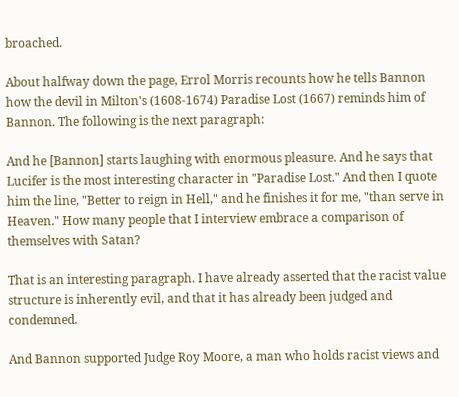broached.

About halfway down the page, Errol Morris recounts how he tells Bannon how the devil in Milton's (1608-1674) Paradise Lost (1667) reminds him of Bannon. The following is the next paragraph:

And he [Bannon] starts laughing with enormous pleasure. And he says that Lucifer is the most interesting character in "Paradise Lost." And then I quote him the line, "Better to reign in Hell," and he finishes it for me, "than serve in Heaven." How many people that I interview embrace a comparison of themselves with Satan?

That is an interesting paragraph. I have already asserted that the racist value structure is inherently evil, and that it has already been judged and condemned.

And Bannon supported Judge Roy Moore, a man who holds racist views and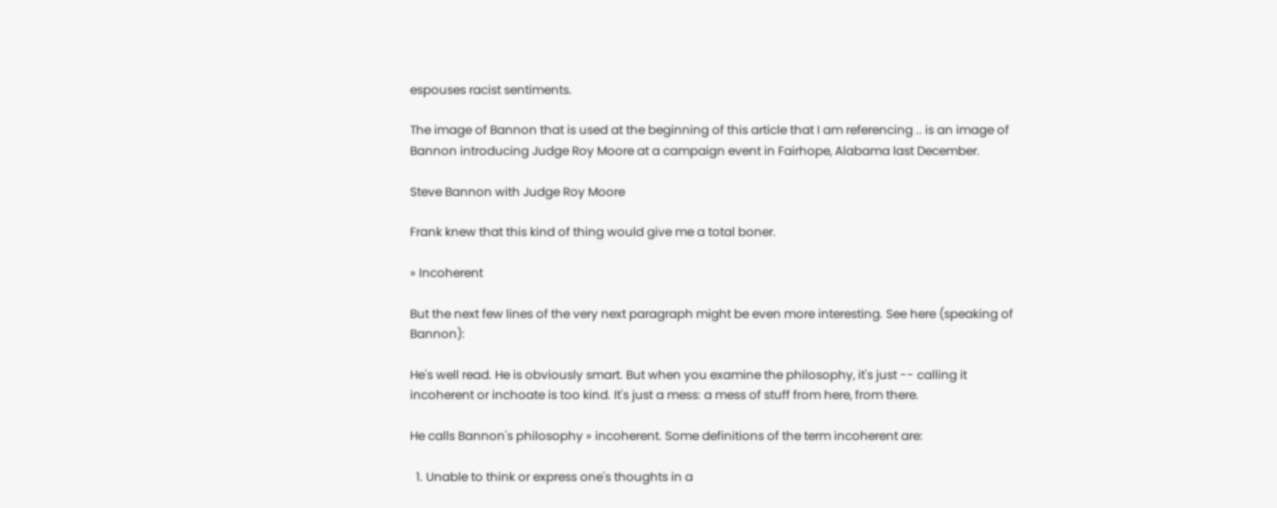espouses racist sentiments.

The image of Bannon that is used at the beginning of this article that I am referencing .. is an image of Bannon introducing Judge Roy Moore at a campaign event in Fairhope, Alabama last December.

Steve Bannon with Judge Roy Moore

Frank knew that this kind of thing would give me a total boner.

» Incoherent

But the next few lines of the very next paragraph might be even more interesting. See here (speaking of Bannon):

He's well read. He is obviously smart. But when you examine the philosophy, it's just -- calling it incoherent or inchoate is too kind. It's just a mess: a mess of stuff from here, from there.

He calls Bannon's philosophy » incoherent. Some definitions of the term incoherent are:

  1. Unable to think or express one's thoughts in a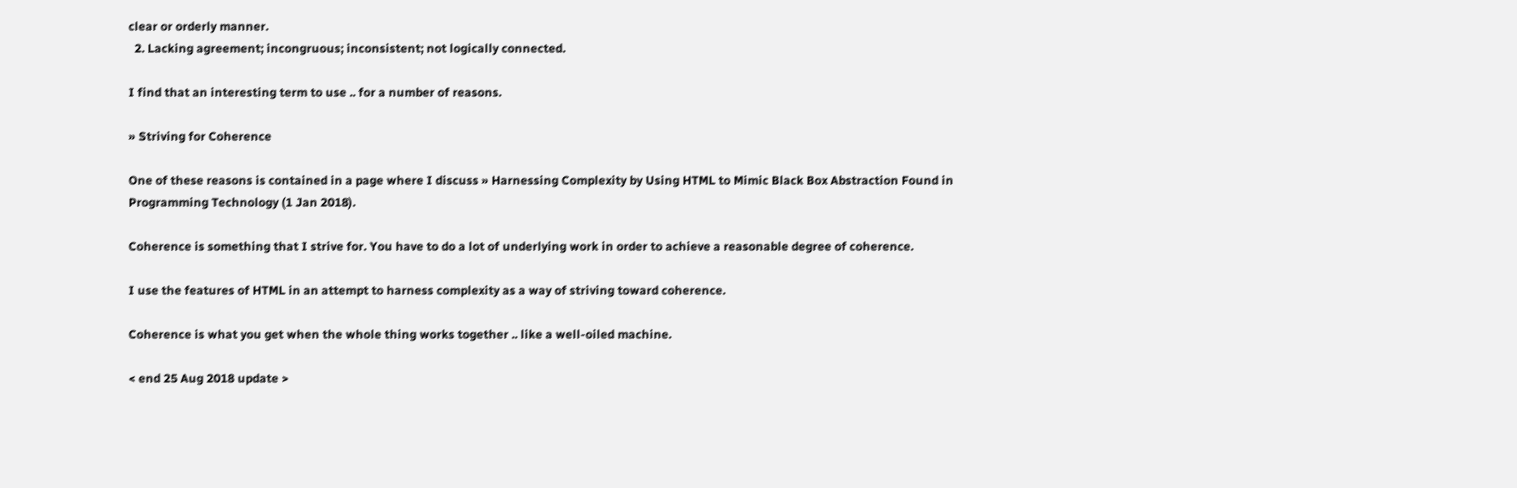clear or orderly manner.
  2. Lacking agreement; incongruous; inconsistent; not logically connected.

I find that an interesting term to use .. for a number of reasons.

» Striving for Coherence

One of these reasons is contained in a page where I discuss » Harnessing Complexity by Using HTML to Mimic Black Box Abstraction Found in Programming Technology (1 Jan 2018).

Coherence is something that I strive for. You have to do a lot of underlying work in order to achieve a reasonable degree of coherence.

I use the features of HTML in an attempt to harness complexity as a way of striving toward coherence.

Coherence is what you get when the whole thing works together .. like a well-oiled machine.

< end 25 Aug 2018 update >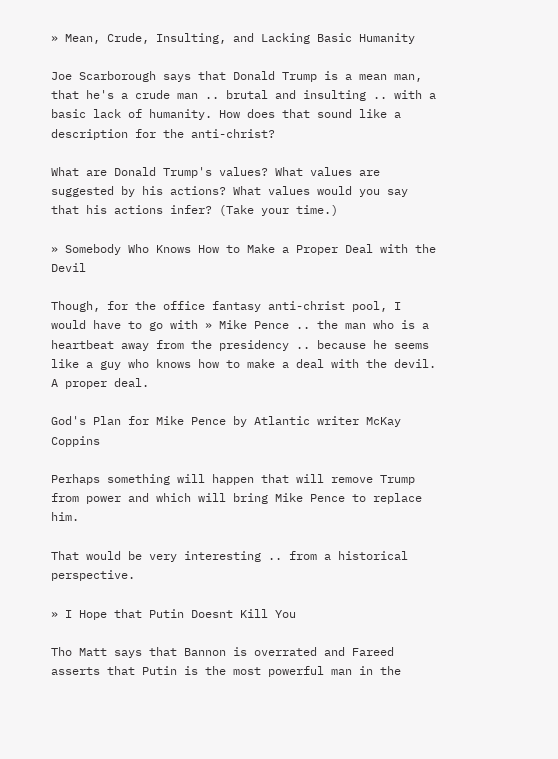» Mean, Crude, Insulting, and Lacking Basic Humanity

Joe Scarborough says that Donald Trump is a mean man, that he's a crude man .. brutal and insulting .. with a basic lack of humanity. How does that sound like a description for the anti-christ?

What are Donald Trump's values? What values are suggested by his actions? What values would you say that his actions infer? (Take your time.)

» Somebody Who Knows How to Make a Proper Deal with the Devil

Though, for the office fantasy anti-christ pool, I would have to go with » Mike Pence .. the man who is a heartbeat away from the presidency .. because he seems like a guy who knows how to make a deal with the devil. A proper deal.

God's Plan for Mike Pence by Atlantic writer McKay Coppins

Perhaps something will happen that will remove Trump from power and which will bring Mike Pence to replace him.

That would be very interesting .. from a historical perspective.

» I Hope that Putin Doesnt Kill You

Tho Matt says that Bannon is overrated and Fareed asserts that Putin is the most powerful man in the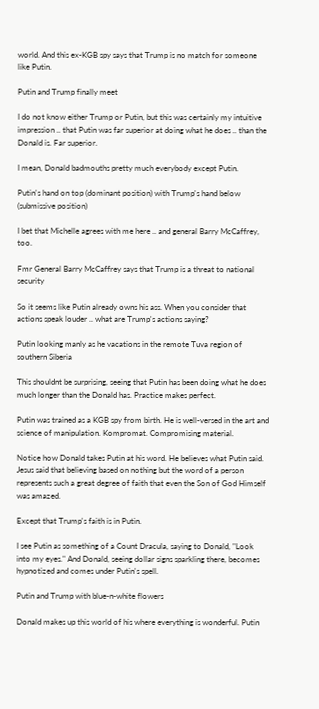world. And this ex-KGB spy says that Trump is no match for someone like Putin.

Putin and Trump finally meet

I do not know either Trump or Putin, but this was certainly my intuitive impression .. that Putin was far superior at doing what he does .. than the Donald is. Far superior.

I mean, Donald badmouths pretty much everybody except Putin.

Putin's hand on top (dominant position) with Trump's hand below (submissive position)

I bet that Michelle agrees with me here .. and general Barry McCaffrey, too.

Fmr General Barry McCaffrey says that Trump is a threat to national security

So it seems like Putin already owns his ass. When you consider that actions speak louder .. what are Trump's actions saying?

Putin looking manly as he vacations in the remote Tuva region of southern Siberia

This shouldnt be surprising, seeing that Putin has been doing what he does much longer than the Donald has. Practice makes perfect.

Putin was trained as a KGB spy from birth. He is well-versed in the art and science of manipulation. Kompromat. Compromising material.

Notice how Donald takes Putin at his word. He believes what Putin said. Jesus said that believing based on nothing but the word of a person represents such a great degree of faith that even the Son of God Himself was amazed.

Except that Trump's faith is in Putin.

I see Putin as something of a Count Dracula, saying to Donald, "Look into my eyes." And Donald, seeing dollar signs sparkling there, becomes hypnotized and comes under Putin's spell.

Putin and Trump with blue-n-white flowers

Donald makes up this world of his where everything is wonderful. Putin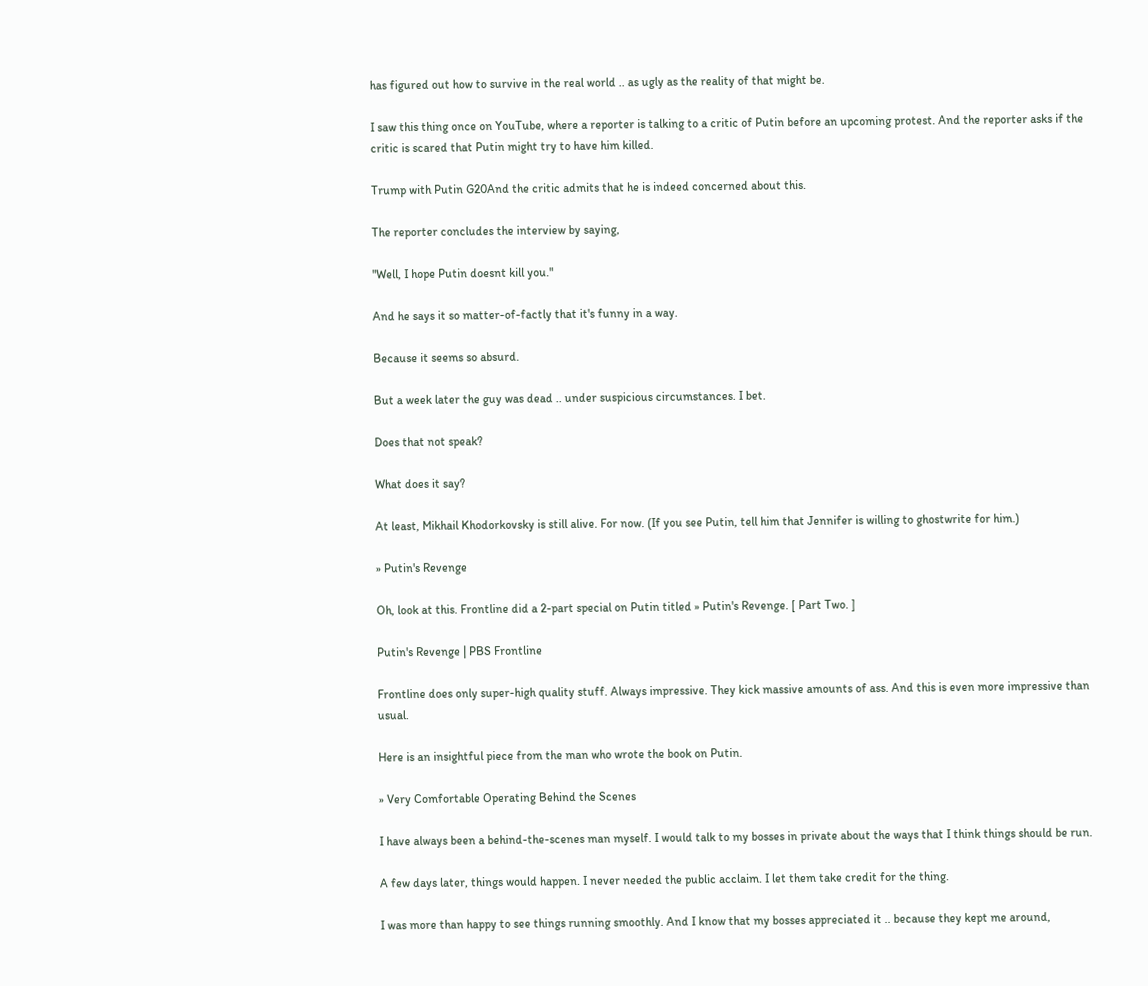has figured out how to survive in the real world .. as ugly as the reality of that might be.

I saw this thing once on YouTube, where a reporter is talking to a critic of Putin before an upcoming protest. And the reporter asks if the critic is scared that Putin might try to have him killed.

Trump with Putin G20And the critic admits that he is indeed concerned about this.

The reporter concludes the interview by saying,

"Well, I hope Putin doesnt kill you."

And he says it so matter-of-factly that it's funny in a way.

Because it seems so absurd.

But a week later the guy was dead .. under suspicious circumstances. I bet.

Does that not speak?

What does it say?

At least, Mikhail Khodorkovsky is still alive. For now. (If you see Putin, tell him that Jennifer is willing to ghostwrite for him.)

» Putin's Revenge

Oh, look at this. Frontline did a 2-part special on Putin titled » Putin's Revenge. [ Part Two. ]

Putin's Revenge | PBS Frontline

Frontline does only super-high quality stuff. Always impressive. They kick massive amounts of ass. And this is even more impressive than usual.

Here is an insightful piece from the man who wrote the book on Putin.

» Very Comfortable Operating Behind the Scenes

I have always been a behind-the-scenes man myself. I would talk to my bosses in private about the ways that I think things should be run.

A few days later, things would happen. I never needed the public acclaim. I let them take credit for the thing.

I was more than happy to see things running smoothly. And I know that my bosses appreciated it .. because they kept me around,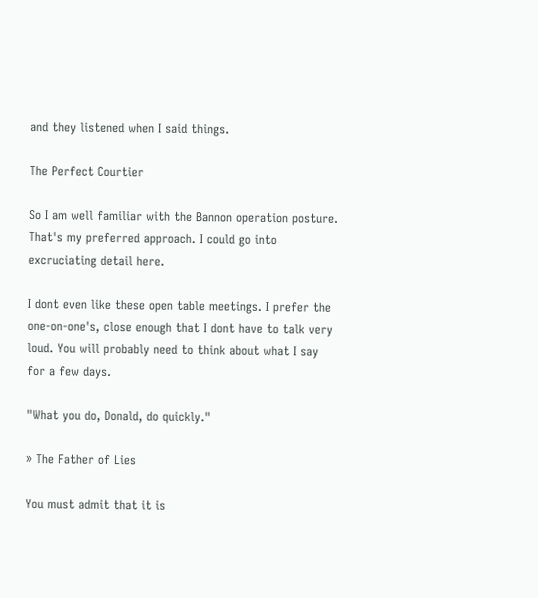and they listened when I said things.

The Perfect Courtier

So I am well familiar with the Bannon operation posture. That's my preferred approach. I could go into excruciating detail here.

I dont even like these open table meetings. I prefer the one-on-one's, close enough that I dont have to talk very loud. You will probably need to think about what I say for a few days.

"What you do, Donald, do quickly."

» The Father of Lies

You must admit that it is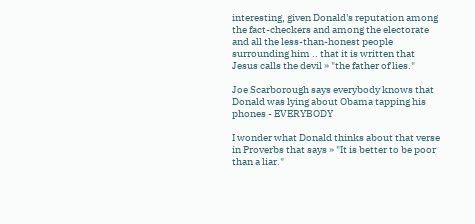interesting, given Donald's reputation among the fact-checkers and among the electorate and all the less-than-honest people surrounding him .. that it is written that Jesus calls the devil » "the father of lies."

Joe Scarborough says everybody knows that Donald was lying about Obama tapping his phones - EVERYBODY

I wonder what Donald thinks about that verse in Proverbs that says » "It is better to be poor than a liar."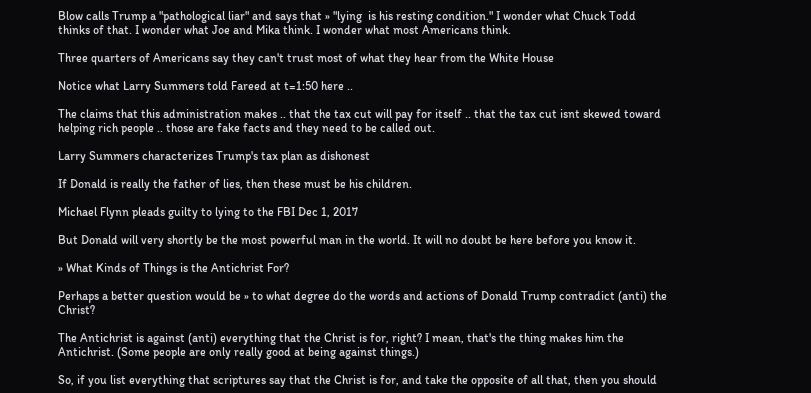Blow calls Trump a "pathological liar" and says that » "lying  is his resting condition." I wonder what Chuck Todd thinks of that. I wonder what Joe and Mika think. I wonder what most Americans think.

Three quarters of Americans say they can't trust most of what they hear from the White House

Notice what Larry Summers told Fareed at t=1:50 here ..

The claims that this administration makes .. that the tax cut will pay for itself .. that the tax cut isnt skewed toward helping rich people .. those are fake facts and they need to be called out.

Larry Summers characterizes Trump's tax plan as dishonest

If Donald is really the father of lies, then these must be his children.

Michael Flynn pleads guilty to lying to the FBI Dec 1, 2017

But Donald will very shortly be the most powerful man in the world. It will no doubt be here before you know it.

» What Kinds of Things is the Antichrist For?

Perhaps a better question would be » to what degree do the words and actions of Donald Trump contradict (anti) the Christ?

The Antichrist is against (anti) everything that the Christ is for, right? I mean, that's the thing makes him the Antichrist. (Some people are only really good at being against things.)

So, if you list everything that scriptures say that the Christ is for, and take the opposite of all that, then you should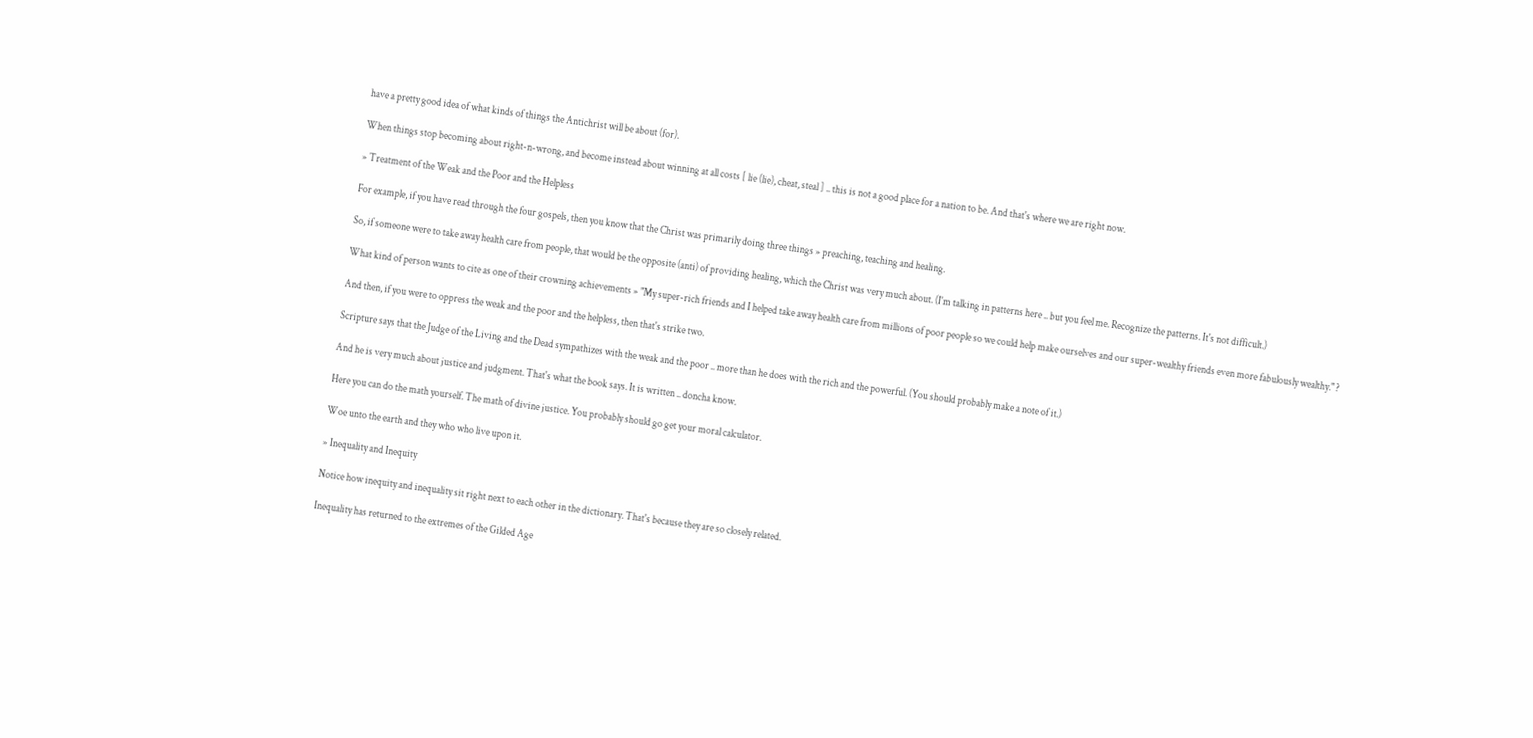have a pretty good idea of what kinds of things the Antichrist will be about (for).

When things stop becoming about right-n-wrong, and become instead about winning at all costs [ lie (lie), cheat, steal ] .. this is not a good place for a nation to be. And that's where we are right now.

» Treatment of the Weak and the Poor and the Helpless

For example, if you have read through the four gospels, then you know that the Christ was primarily doing three things » preaching, teaching and healing.

So, if someone were to take away health care from people, that would be the opposite (anti) of providing healing, which the Christ was very much about. (I'm talking in patterns here .. but you feel me. Recognize the patterns. It's not difficult.)

What kind of person wants to cite as one of their crowning achievements » "My super-rich friends and I helped take away health care from millions of poor people so we could help make ourselves and our super-wealthy friends even more fabulously wealthy." ?

And then, if you were to oppress the weak and the poor and the helpless, then that's strike two.

Scripture says that the Judge of the Living and the Dead sympathizes with the weak and the poor .. more than he does with the rich and the powerful. (You should probably make a note of it.)

And he is very much about justice and judgment. That's what the book says. It is written .. doncha know.

Here you can do the math yourself. The math of divine justice. You probably should go get your moral calculator.

Woe unto the earth and they who who live upon it.

» Inequality and Inequity

Notice how inequity and inequality sit right next to each other in the dictionary. That's because they are so closely related.

Inequality has returned to the extremes of the Gilded Age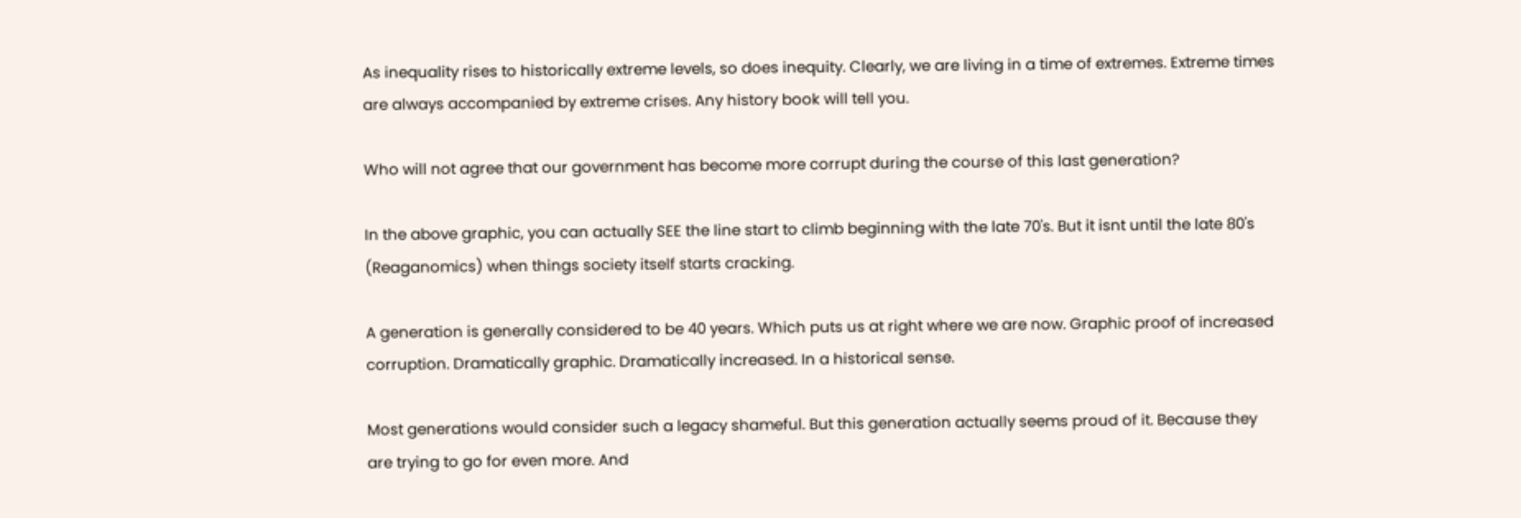As inequality rises to historically extreme levels, so does inequity. Clearly, we are living in a time of extremes. Extreme times are always accompanied by extreme crises. Any history book will tell you.

Who will not agree that our government has become more corrupt during the course of this last generation?

In the above graphic, you can actually SEE the line start to climb beginning with the late 70's. But it isnt until the late 80's (Reaganomics) when things society itself starts cracking.

A generation is generally considered to be 40 years. Which puts us at right where we are now. Graphic proof of increased corruption. Dramatically graphic. Dramatically increased. In a historical sense.

Most generations would consider such a legacy shameful. But this generation actually seems proud of it. Because they are trying to go for even more. And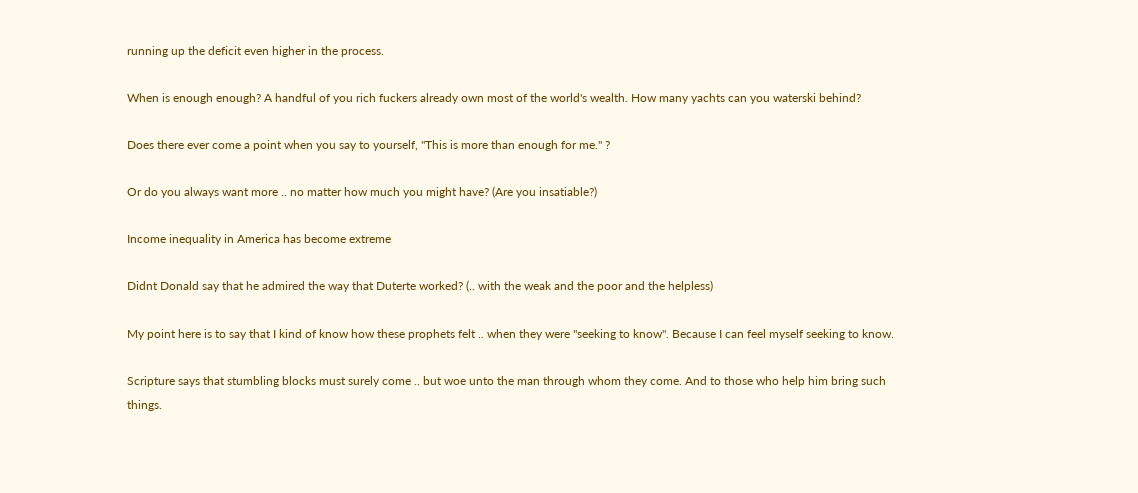running up the deficit even higher in the process.

When is enough enough? A handful of you rich fuckers already own most of the world's wealth. How many yachts can you waterski behind?

Does there ever come a point when you say to yourself, "This is more than enough for me." ?

Or do you always want more .. no matter how much you might have? (Are you insatiable?)

Income inequality in America has become extreme

Didnt Donald say that he admired the way that Duterte worked? (.. with the weak and the poor and the helpless)

My point here is to say that I kind of know how these prophets felt .. when they were "seeking to know". Because I can feel myself seeking to know.

Scripture says that stumbling blocks must surely come .. but woe unto the man through whom they come. And to those who help him bring such things.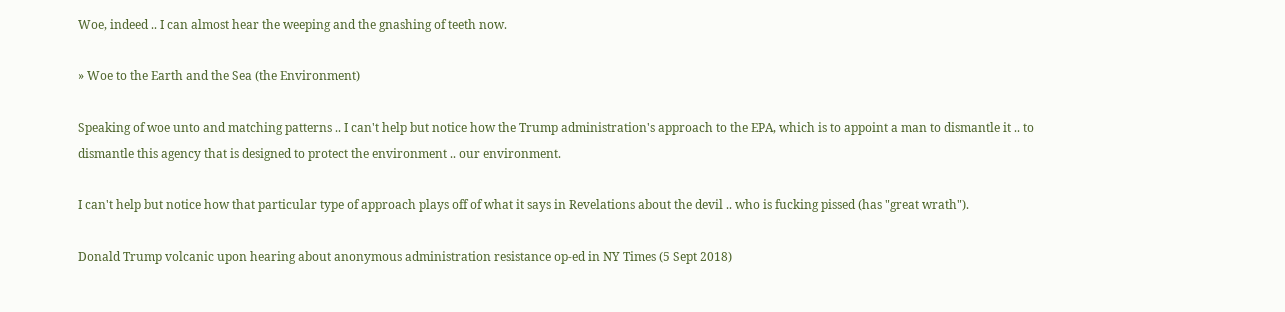Woe, indeed .. I can almost hear the weeping and the gnashing of teeth now.

» Woe to the Earth and the Sea (the Environment)

Speaking of woe unto and matching patterns .. I can't help but notice how the Trump administration's approach to the EPA, which is to appoint a man to dismantle it .. to dismantle this agency that is designed to protect the environment .. our environment.

I can't help but notice how that particular type of approach plays off of what it says in Revelations about the devil .. who is fucking pissed (has "great wrath").

Donald Trump volcanic upon hearing about anonymous administration resistance op-ed in NY Times (5 Sept 2018)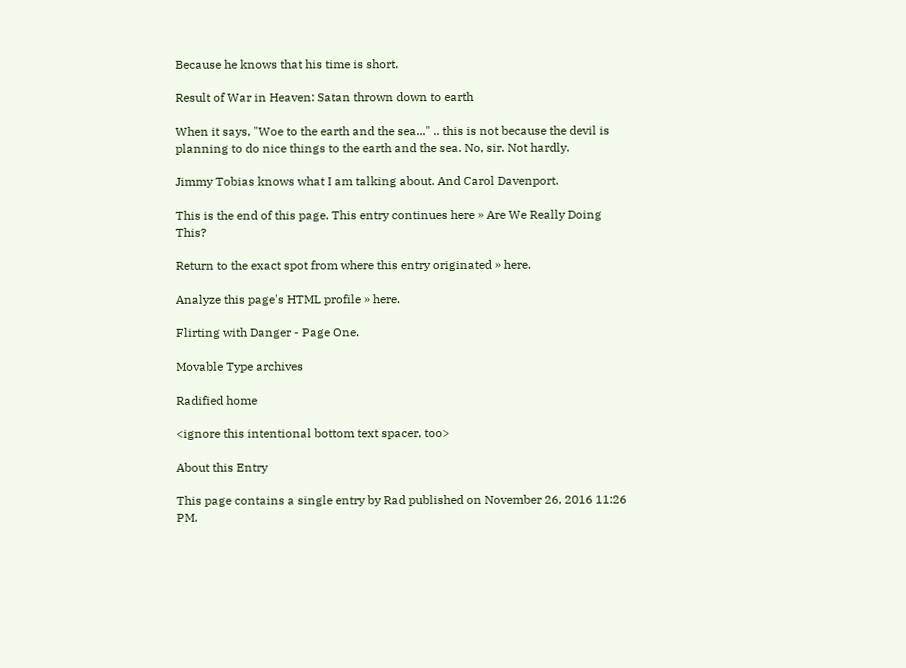Because he knows that his time is short.

Result of War in Heaven: Satan thrown down to earth

When it says, "Woe to the earth and the sea..." .. this is not because the devil is planning to do nice things to the earth and the sea. No, sir. Not hardly.

Jimmy Tobias knows what I am talking about. And Carol Davenport.

This is the end of this page. This entry continues here » Are We Really Doing This?

Return to the exact spot from where this entry originated » here.

Analyze this page's HTML profile » here.

Flirting with Danger - Page One.

Movable Type archives

Radified home

<ignore this intentional bottom text spacer, too>

About this Entry

This page contains a single entry by Rad published on November 26, 2016 11:26 PM.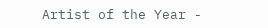Artist of the Year -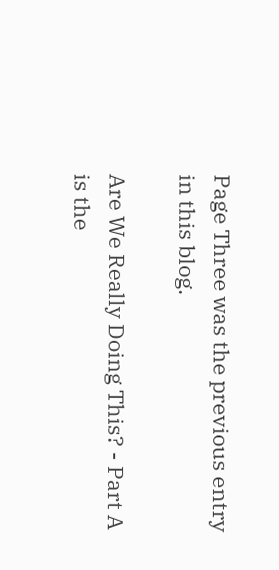Page Three was the previous entry in this blog.

Are We Really Doing This? - Part A is the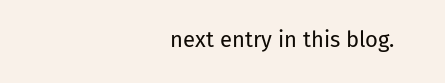next entry in this blog.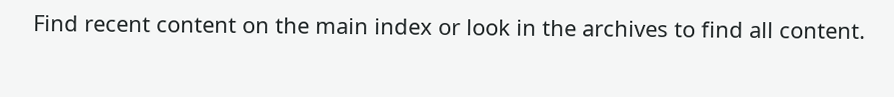Find recent content on the main index or look in the archives to find all content.